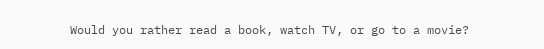Would you rather read a book, watch TV, or go to a movie?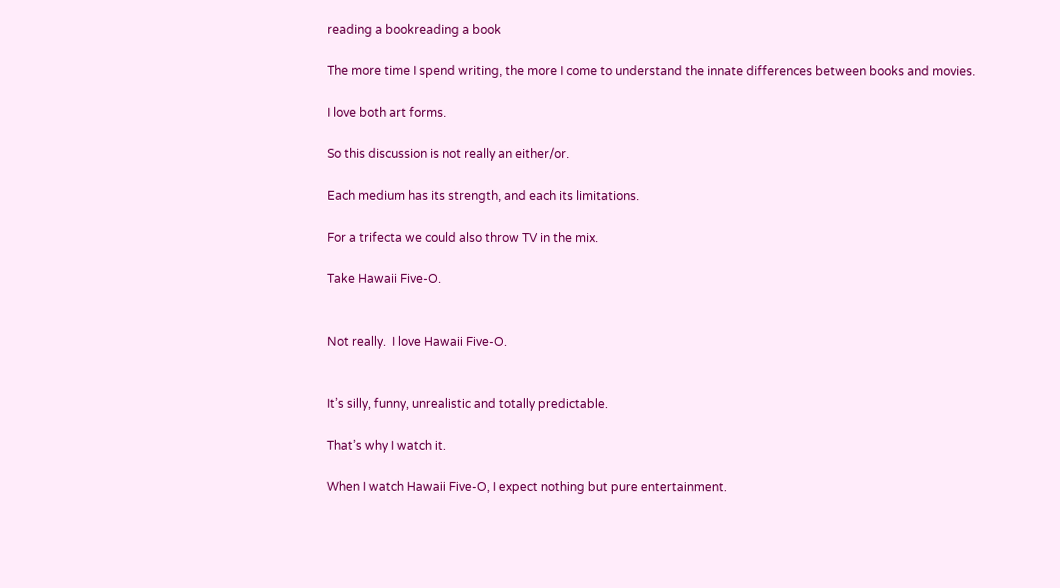reading a bookreading a book

The more time I spend writing, the more I come to understand the innate differences between books and movies.

I love both art forms.

So this discussion is not really an either/or.

Each medium has its strength, and each its limitations.

For a trifecta we could also throw TV in the mix.

Take Hawaii Five-O.


Not really.  I love Hawaii Five-O.


It’s silly, funny, unrealistic and totally predictable.

That’s why I watch it.

When I watch Hawaii Five-O, I expect nothing but pure entertainment.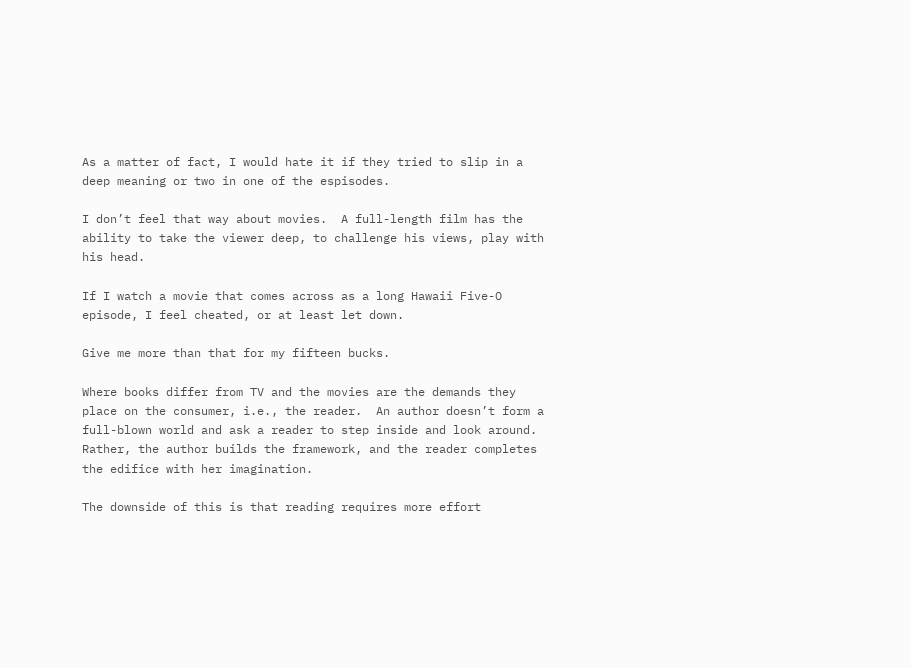As a matter of fact, I would hate it if they tried to slip in a deep meaning or two in one of the espisodes.

I don’t feel that way about movies.  A full-length film has the ability to take the viewer deep, to challenge his views, play with his head.

If I watch a movie that comes across as a long Hawaii Five-O episode, I feel cheated, or at least let down.

Give me more than that for my fifteen bucks.

Where books differ from TV and the movies are the demands they place on the consumer, i.e., the reader.  An author doesn’t form a full-blown world and ask a reader to step inside and look around.  Rather, the author builds the framework, and the reader completes the edifice with her imagination.

The downside of this is that reading requires more effort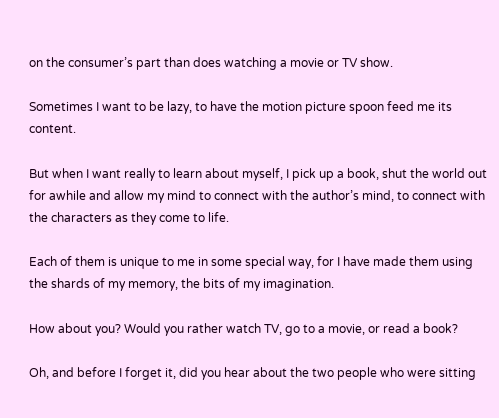on the consumer’s part than does watching a movie or TV show.

Sometimes I want to be lazy, to have the motion picture spoon feed me its content.

But when I want really to learn about myself, I pick up a book, shut the world out for awhile and allow my mind to connect with the author’s mind, to connect with the characters as they come to life.

Each of them is unique to me in some special way, for I have made them using the shards of my memory, the bits of my imagination.

How about you? Would you rather watch TV, go to a movie, or read a book?

Oh, and before I forget it, did you hear about the two people who were sitting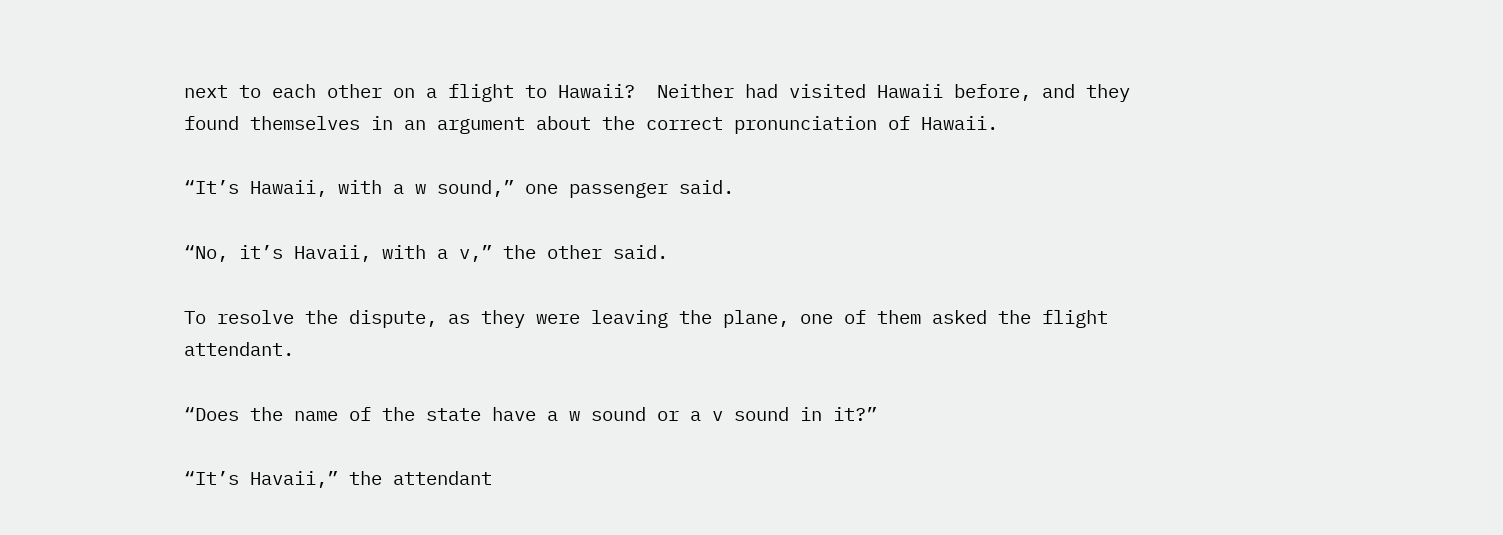next to each other on a flight to Hawaii?  Neither had visited Hawaii before, and they found themselves in an argument about the correct pronunciation of Hawaii.

“It’s Hawaii, with a w sound,” one passenger said.

“No, it’s Havaii, with a v,” the other said.

To resolve the dispute, as they were leaving the plane, one of them asked the flight attendant.

“Does the name of the state have a w sound or a v sound in it?”

“It’s Havaii,” the attendant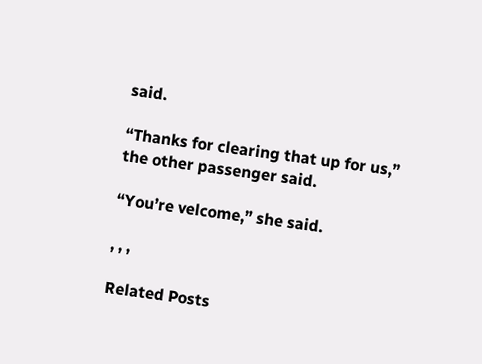said.

“Thanks for clearing that up for us,” the other passenger said.

“You’re velcome,” she said.

, , ,

Related Posts